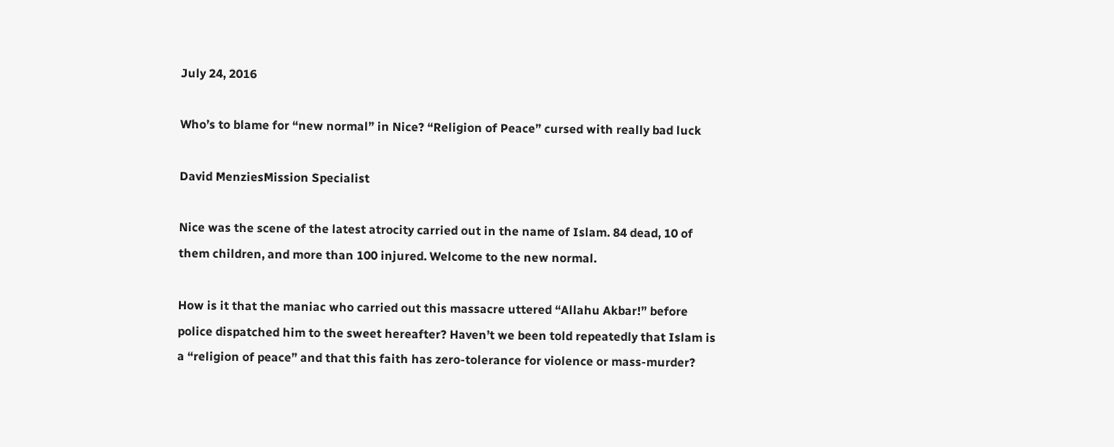July 24, 2016

Who’s to blame for “new normal” in Nice? “Religion of Peace” cursed with really bad luck

David MenziesMission Specialist

Nice was the scene of the latest atrocity carried out in the name of Islam. 84 dead, 10 of them children, and more than 100 injured. Welcome to the new normal.

How is it that the maniac who carried out this massacre uttered “Allahu Akbar!” before police dispatched him to the sweet hereafter? Haven’t we been told repeatedly that Islam is a “religion of peace” and that this faith has zero-tolerance for violence or mass-murder?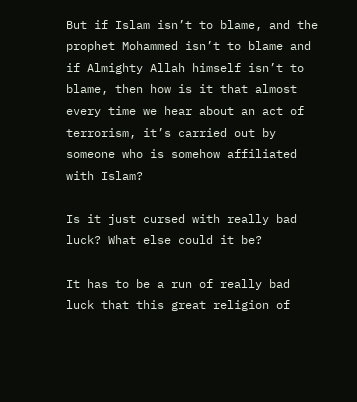But if Islam isn’t to blame, and the prophet Mohammed isn’t to blame and if Almighty Allah himself isn’t to blame, then how is it that almost every time we hear about an act of terrorism, it’s carried out by someone who is somehow affiliated with Islam?

Is it just cursed with really bad luck? What else could it be?

It has to be a run of really bad luck that this great religion of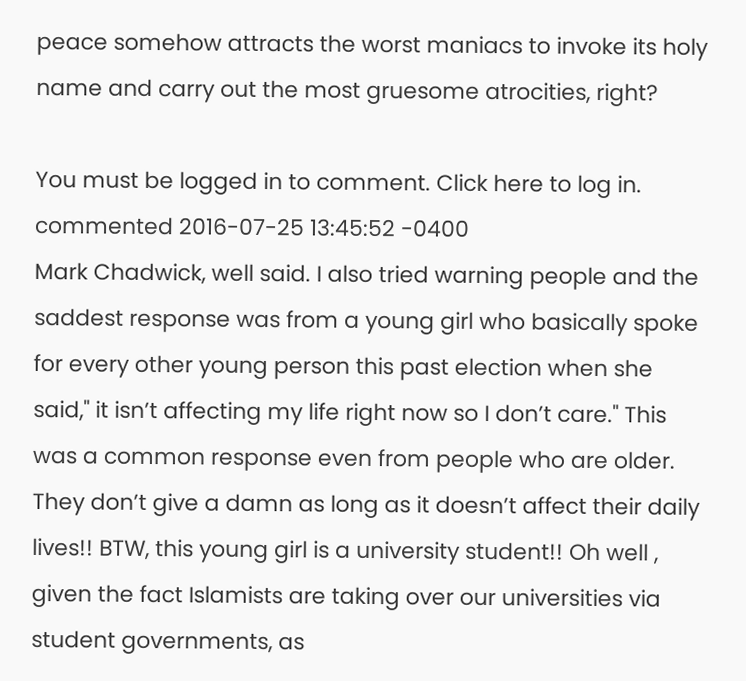peace somehow attracts the worst maniacs to invoke its holy name and carry out the most gruesome atrocities, right?

You must be logged in to comment. Click here to log in.
commented 2016-07-25 13:45:52 -0400
Mark Chadwick, well said. I also tried warning people and the saddest response was from a young girl who basically spoke for every other young person this past election when she said," it isn’t affecting my life right now so I don’t care." This was a common response even from people who are older. They don’t give a damn as long as it doesn’t affect their daily lives!! BTW, this young girl is a university student!! Oh well , given the fact Islamists are taking over our universities via student governments, as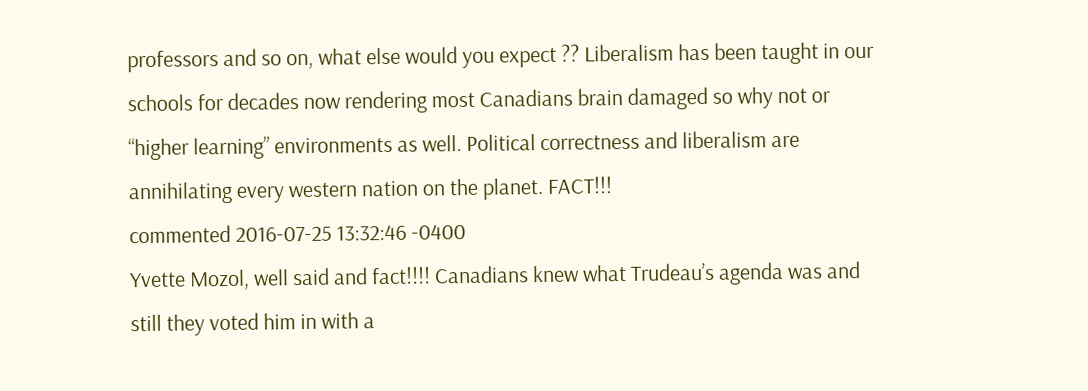professors and so on, what else would you expect ?? Liberalism has been taught in our schools for decades now rendering most Canadians brain damaged so why not or “higher learning” environments as well. Political correctness and liberalism are annihilating every western nation on the planet. FACT!!!
commented 2016-07-25 13:32:46 -0400
Yvette Mozol, well said and fact!!!! Canadians knew what Trudeau’s agenda was and still they voted him in with a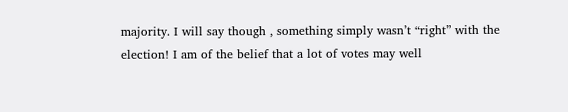majority. I will say though , something simply wasn’t “right” with the election! I am of the belief that a lot of votes may well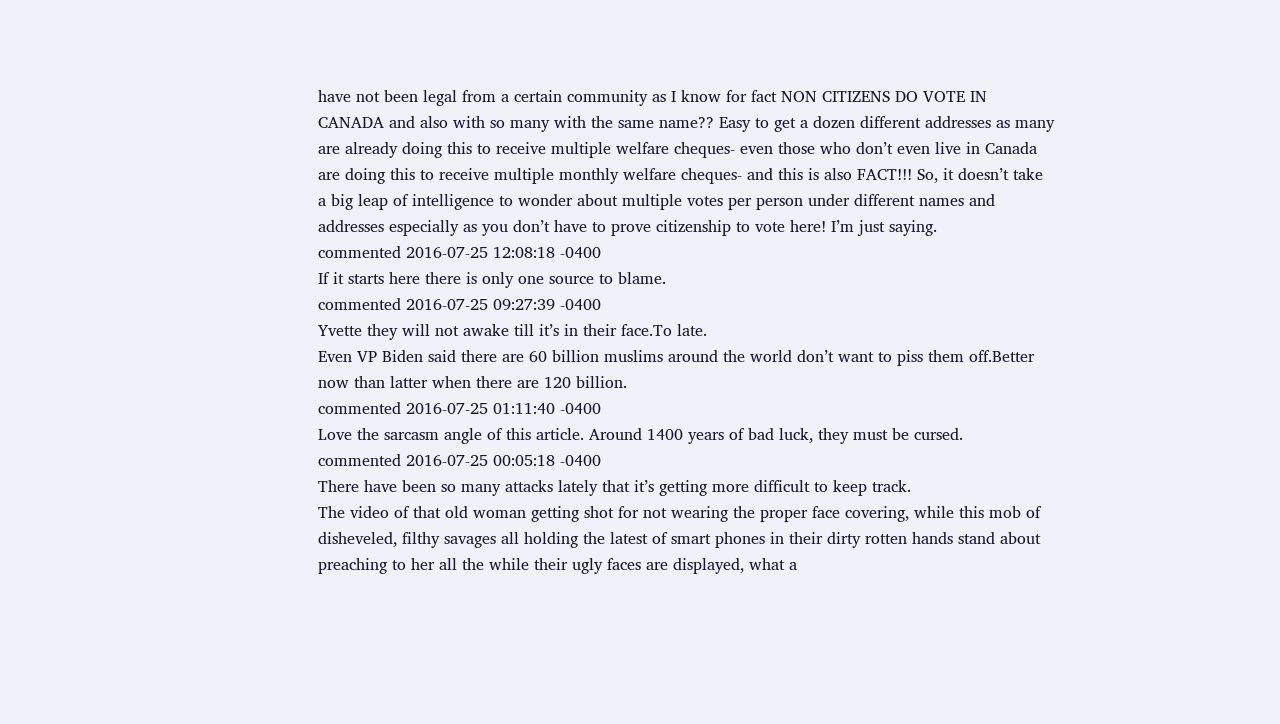have not been legal from a certain community as I know for fact NON CITIZENS DO VOTE IN CANADA and also with so many with the same name?? Easy to get a dozen different addresses as many are already doing this to receive multiple welfare cheques- even those who don’t even live in Canada are doing this to receive multiple monthly welfare cheques- and this is also FACT!!! So, it doesn’t take a big leap of intelligence to wonder about multiple votes per person under different names and addresses especially as you don’t have to prove citizenship to vote here! I’m just saying.
commented 2016-07-25 12:08:18 -0400
If it starts here there is only one source to blame.
commented 2016-07-25 09:27:39 -0400
Yvette they will not awake till it’s in their face.To late.
Even VP Biden said there are 60 billion muslims around the world don’t want to piss them off.Better now than latter when there are 120 billion.
commented 2016-07-25 01:11:40 -0400
Love the sarcasm angle of this article. Around 1400 years of bad luck, they must be cursed.
commented 2016-07-25 00:05:18 -0400
There have been so many attacks lately that it’s getting more difficult to keep track.
The video of that old woman getting shot for not wearing the proper face covering, while this mob of disheveled, filthy savages all holding the latest of smart phones in their dirty rotten hands stand about preaching to her all the while their ugly faces are displayed, what a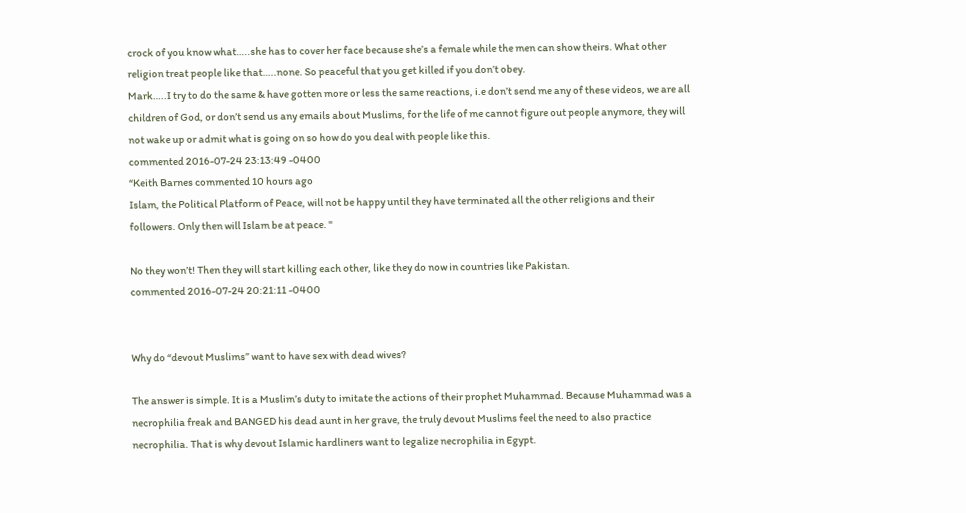crock of you know what…..she has to cover her face because she’s a female while the men can show theirs. What other religion treat people like that…..none. So peaceful that you get killed if you don’t obey.
Mark…..I try to do the same & have gotten more or less the same reactions, i.e don’t send me any of these videos, we are all children of God, or don’t send us any emails about Muslims, for the life of me cannot figure out people anymore, they will not wake up or admit what is going on so how do you deal with people like this.
commented 2016-07-24 23:13:49 -0400
“Keith Barnes commented 10 hours ago
Islam, the Political Platform of Peace, will not be happy until they have terminated all the other religions and their followers. Only then will Islam be at peace. "

No they won’t! Then they will start killing each other, like they do now in countries like Pakistan.
commented 2016-07-24 20:21:11 -0400


Why do “devout Muslims” want to have sex with dead wives?

The answer is simple. It is a Muslim’s duty to imitate the actions of their prophet Muhammad. Because Muhammad was a necrophilia freak and BANGED his dead aunt in her grave, the truly devout Muslims feel the need to also practice necrophilia. That is why devout Islamic hardliners want to legalize necrophilia in Egypt.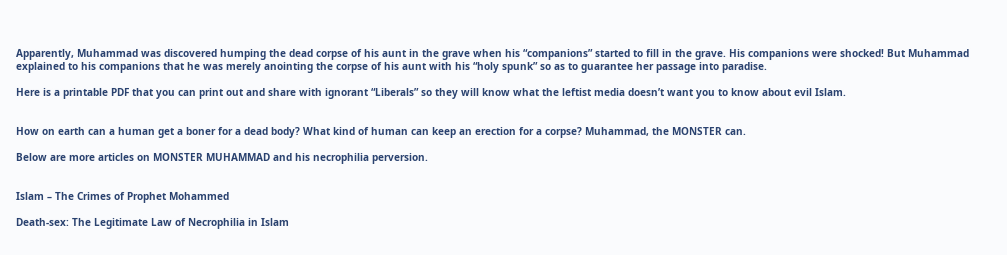Apparently, Muhammad was discovered humping the dead corpse of his aunt in the grave when his “companions” started to fill in the grave. His companions were shocked! But Muhammad explained to his companions that he was merely anointing the corpse of his aunt with his “holy spunk” so as to guarantee her passage into paradise.

Here is a printable PDF that you can print out and share with ignorant “Liberals” so they will know what the leftist media doesn’t want you to know about evil Islam.


How on earth can a human get a boner for a dead body? What kind of human can keep an erection for a corpse? Muhammad, the MONSTER can.

Below are more articles on MONSTER MUHAMMAD and his necrophilia perversion.


Islam – The Crimes of Prophet Mohammed

Death-sex: The Legitimate Law of Necrophilia in Islam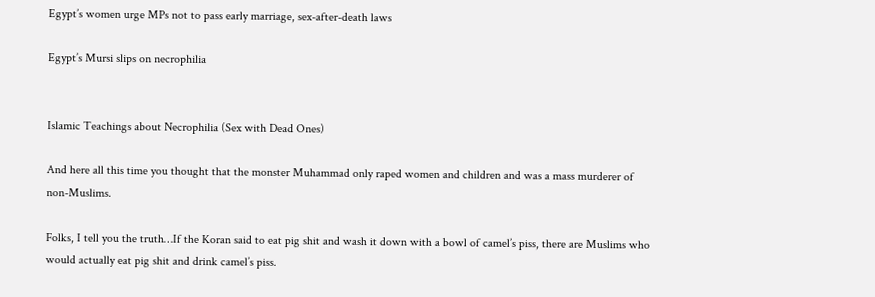Egypt’s women urge MPs not to pass early marriage, sex-after-death laws

Egypt’s Mursi slips on necrophilia


Islamic Teachings about Necrophilia (Sex with Dead Ones)

And here all this time you thought that the monster Muhammad only raped women and children and was a mass murderer of non-Muslims.

Folks, I tell you the truth…If the Koran said to eat pig shit and wash it down with a bowl of camel’s piss, there are Muslims who would actually eat pig shit and drink camel’s piss.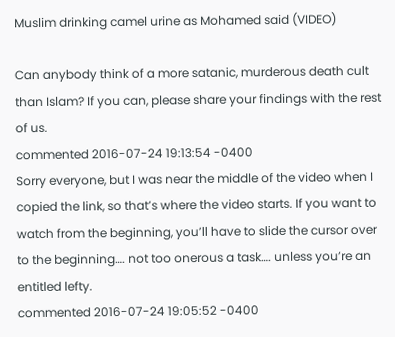Muslim drinking camel urine as Mohamed said (VIDEO)

Can anybody think of a more satanic, murderous death cult than Islam? If you can, please share your findings with the rest of us.
commented 2016-07-24 19:13:54 -0400
Sorry everyone, but I was near the middle of the video when I copied the link, so that’s where the video starts. If you want to watch from the beginning, you’ll have to slide the cursor over to the beginning…. not too onerous a task…. unless you’re an entitled lefty.
commented 2016-07-24 19:05:52 -0400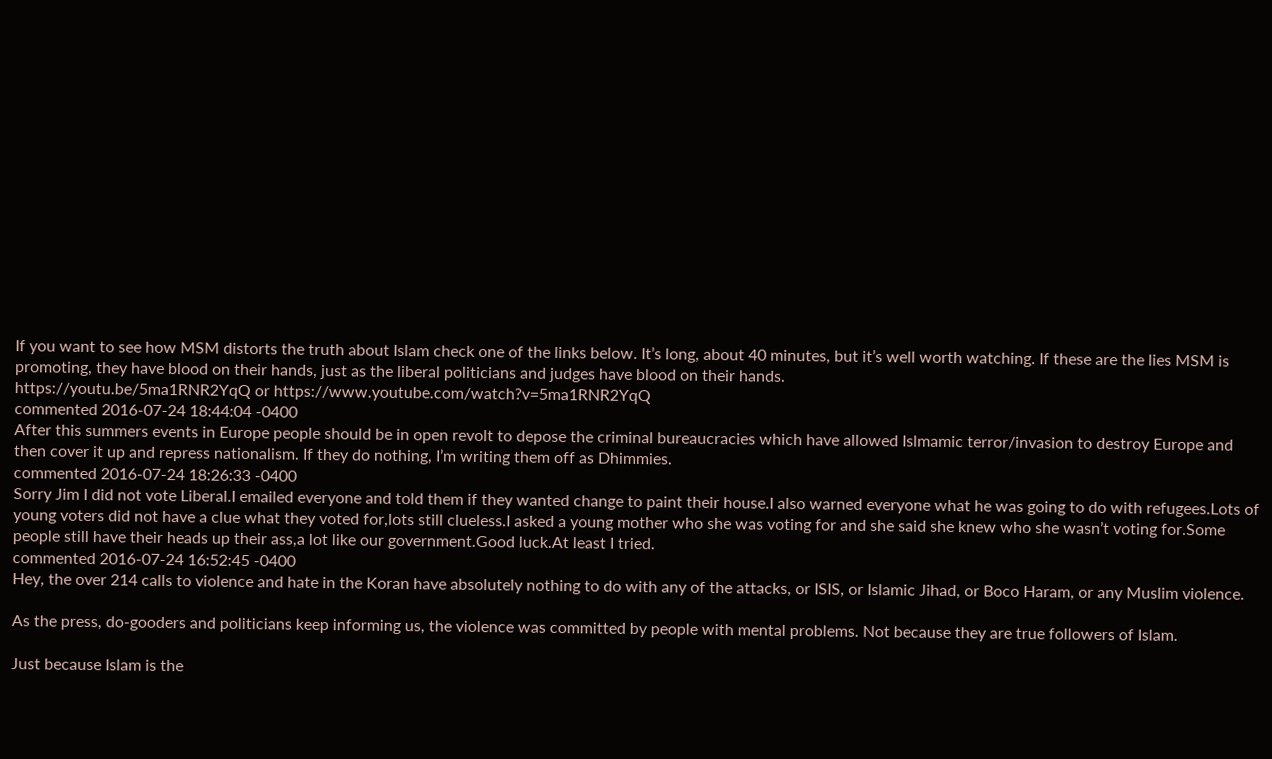If you want to see how MSM distorts the truth about Islam check one of the links below. It’s long, about 40 minutes, but it’s well worth watching. If these are the lies MSM is promoting, they have blood on their hands, just as the liberal politicians and judges have blood on their hands.
https://youtu.be/5ma1RNR2YqQ or https://www.youtube.com/watch?v=5ma1RNR2YqQ
commented 2016-07-24 18:44:04 -0400
After this summers events in Europe people should be in open revolt to depose the criminal bureaucracies which have allowed Islmamic terror/invasion to destroy Europe and then cover it up and repress nationalism. If they do nothing, I’m writing them off as Dhimmies.
commented 2016-07-24 18:26:33 -0400
Sorry Jim I did not vote Liberal.I emailed everyone and told them if they wanted change to paint their house.I also warned everyone what he was going to do with refugees.Lots of young voters did not have a clue what they voted for,lots still clueless.I asked a young mother who she was voting for and she said she knew who she wasn’t voting for.Some people still have their heads up their ass,a lot like our government.Good luck.At least I tried.
commented 2016-07-24 16:52:45 -0400
Hey, the over 214 calls to violence and hate in the Koran have absolutely nothing to do with any of the attacks, or ISIS, or Islamic Jihad, or Boco Haram, or any Muslim violence.

As the press, do-gooders and politicians keep informing us, the violence was committed by people with mental problems. Not because they are true followers of Islam.

Just because Islam is the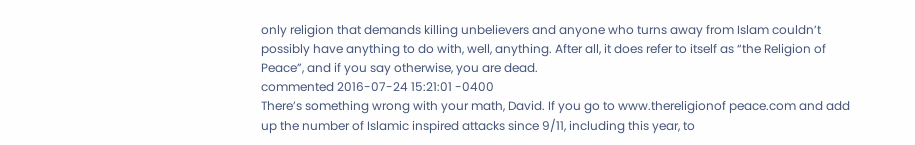only religion that demands killing unbelievers and anyone who turns away from Islam couldn’t possibly have anything to do with, well, anything. After all, it does refer to itself as “the Religion of Peace”, and if you say otherwise, you are dead.
commented 2016-07-24 15:21:01 -0400
There’s something wrong with your math, David. If you go to www.thereligionof peace.com and add up the number of Islamic inspired attacks since 9/11, including this year, to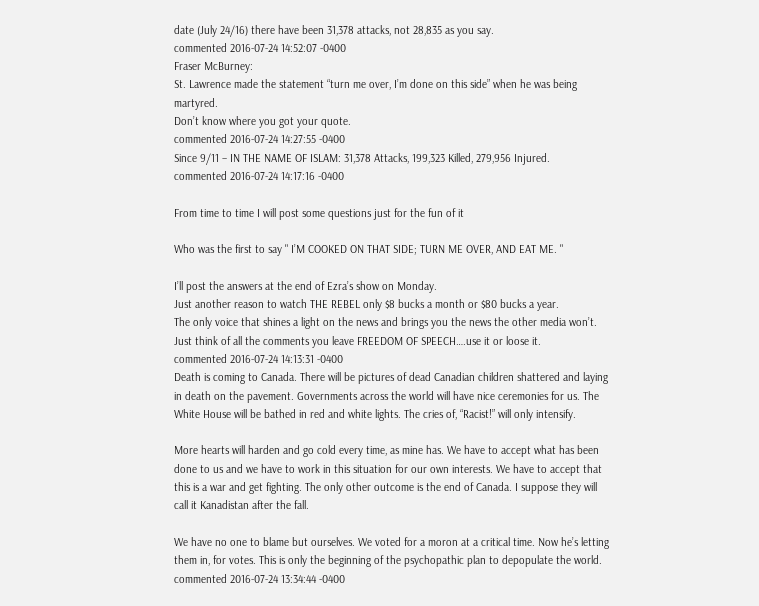date (July 24/16) there have been 31,378 attacks, not 28,835 as you say.
commented 2016-07-24 14:52:07 -0400
Fraser McBurney:
St. Lawrence made the statement “turn me over, I’m done on this side” when he was being martyred.
Don’t know where you got your quote.
commented 2016-07-24 14:27:55 -0400
Since 9/11 – IN THE NAME OF ISLAM: 31,378 Attacks, 199,323 Killed, 279,956 Injured.
commented 2016-07-24 14:17:16 -0400

From time to time I will post some questions just for the fun of it

Who was the first to say " I’M COOKED ON THAT SIDE; TURN ME OVER, AND EAT ME. "

I’ll post the answers at the end of Ezra’s show on Monday.
Just another reason to watch THE REBEL only $8 bucks a month or $80 bucks a year.
The only voice that shines a light on the news and brings you the news the other media won’t. Just think of all the comments you leave FREEDOM OF SPEECH….use it or loose it.
commented 2016-07-24 14:13:31 -0400
Death is coming to Canada. There will be pictures of dead Canadian children shattered and laying in death on the pavement. Governments across the world will have nice ceremonies for us. The White House will be bathed in red and white lights. The cries of, “Racist!” will only intensify.

More hearts will harden and go cold every time, as mine has. We have to accept what has been done to us and we have to work in this situation for our own interests. We have to accept that this is a war and get fighting. The only other outcome is the end of Canada. I suppose they will call it Kanadistan after the fall.

We have no one to blame but ourselves. We voted for a moron at a critical time. Now he’s letting them in, for votes. This is only the beginning of the psychopathic plan to depopulate the world.
commented 2016-07-24 13:34:44 -0400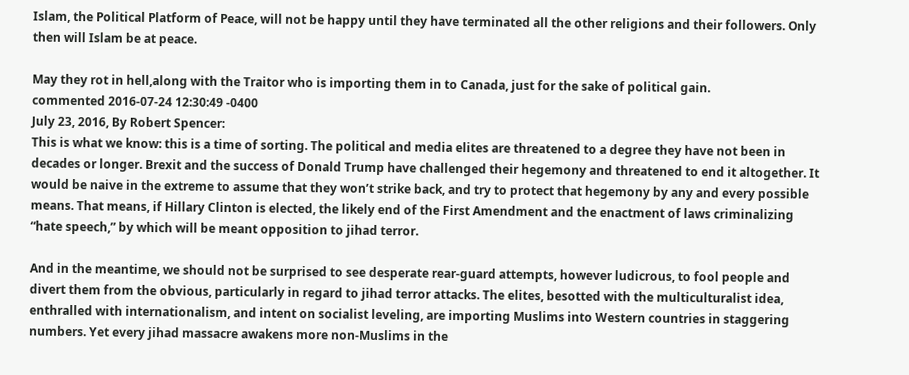Islam, the Political Platform of Peace, will not be happy until they have terminated all the other religions and their followers. Only then will Islam be at peace.

May they rot in hell,along with the Traitor who is importing them in to Canada, just for the sake of political gain.
commented 2016-07-24 12:30:49 -0400
July 23, 2016, By Robert Spencer:
This is what we know: this is a time of sorting. The political and media elites are threatened to a degree they have not been in decades or longer. Brexit and the success of Donald Trump have challenged their hegemony and threatened to end it altogether. It would be naive in the extreme to assume that they won’t strike back, and try to protect that hegemony by any and every possible means. That means, if Hillary Clinton is elected, the likely end of the First Amendment and the enactment of laws criminalizing “hate speech,” by which will be meant opposition to jihad terror.

And in the meantime, we should not be surprised to see desperate rear-guard attempts, however ludicrous, to fool people and divert them from the obvious, particularly in regard to jihad terror attacks. The elites, besotted with the multiculturalist idea, enthralled with internationalism, and intent on socialist leveling, are importing Muslims into Western countries in staggering numbers. Yet every jihad massacre awakens more non-Muslims in the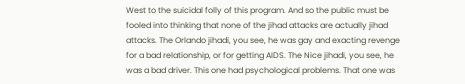West to the suicidal folly of this program. And so the public must be fooled into thinking that none of the jihad attacks are actually jihad attacks. The Orlando jihadi, you see, he was gay and exacting revenge for a bad relationship, or for getting AIDS. The Nice jihadi, you see, he was a bad driver. This one had psychological problems. That one was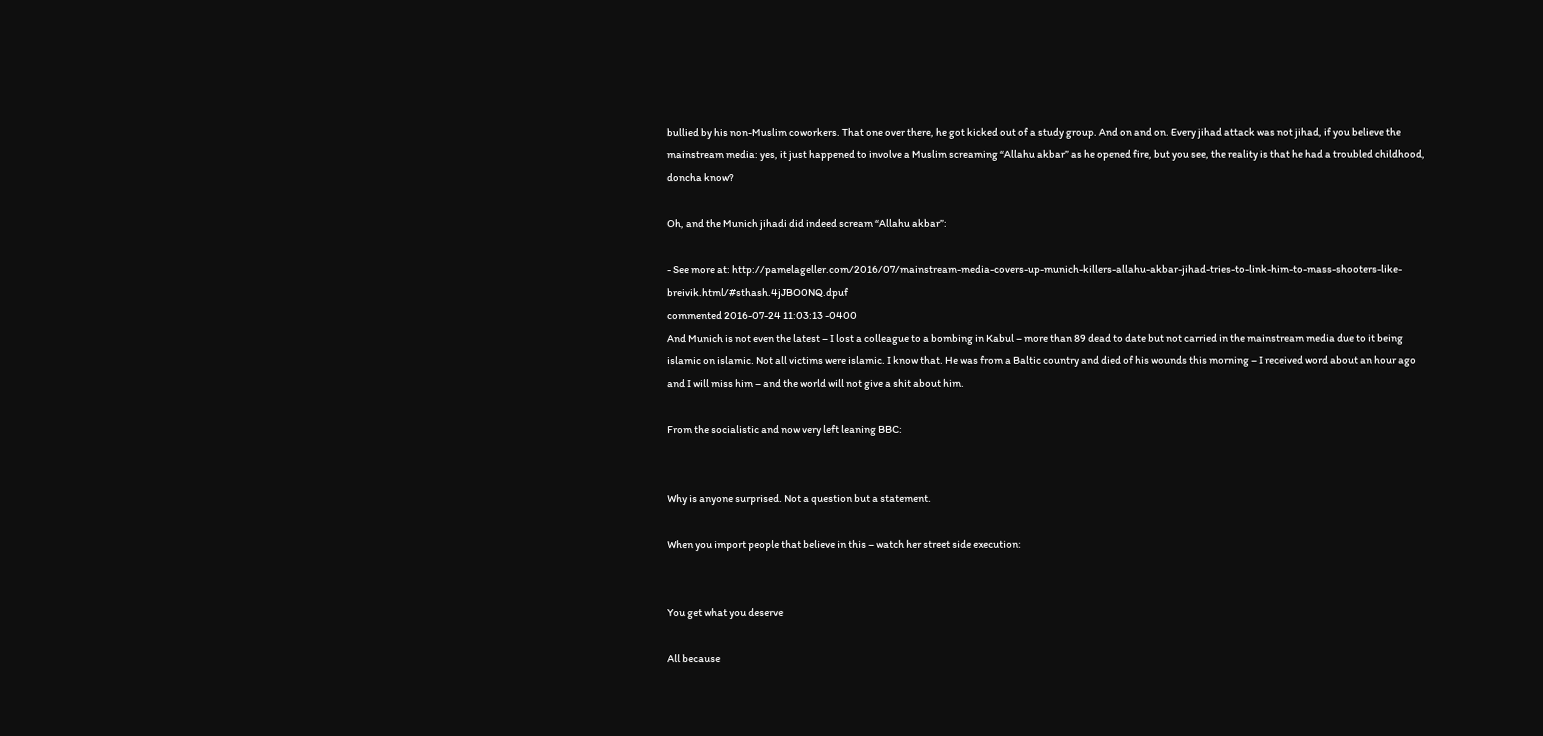bullied by his non-Muslim coworkers. That one over there, he got kicked out of a study group. And on and on. Every jihad attack was not jihad, if you believe the mainstream media: yes, it just happened to involve a Muslim screaming “Allahu akbar” as he opened fire, but you see, the reality is that he had a troubled childhood, doncha know?

Oh, and the Munich jihadi did indeed scream “Allahu akbar”:

- See more at: http://pamelageller.com/2016/07/mainstream-media-covers-up-munich-killers-allahu-akbar-jihad-tries-to-link-him-to-mass-shooters-like-breivik.html/#sthash.4jJBO0NQ.dpuf
commented 2016-07-24 11:03:13 -0400
And Munich is not even the latest – I lost a colleague to a bombing in Kabul – more than 89 dead to date but not carried in the mainstream media due to it being islamic on islamic. Not all victims were islamic. I know that. He was from a Baltic country and died of his wounds this morning – I received word about an hour ago and I will miss him – and the world will not give a shit about him.

From the socialistic and now very left leaning BBC:


Why is anyone surprised. Not a question but a statement.

When you import people that believe in this – watch her street side execution:


You get what you deserve

All because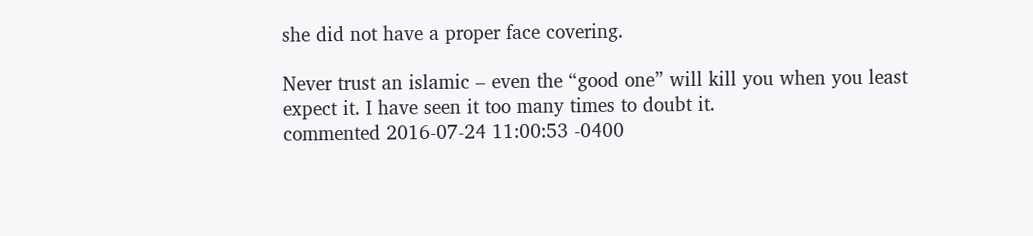she did not have a proper face covering.

Never trust an islamic – even the “good one” will kill you when you least expect it. I have seen it too many times to doubt it.
commented 2016-07-24 11:00:53 -0400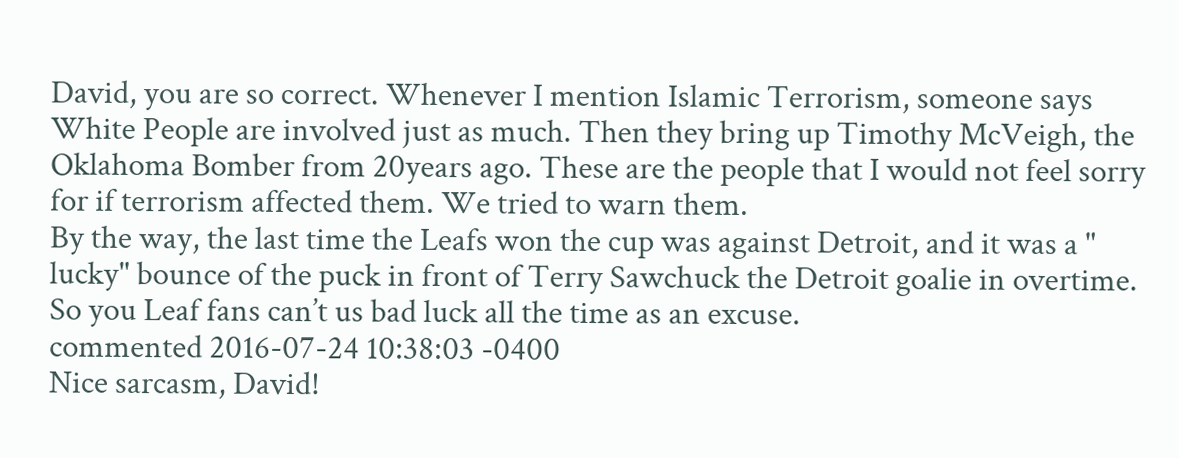David, you are so correct. Whenever I mention Islamic Terrorism, someone says White People are involved just as much. Then they bring up Timothy McVeigh, the Oklahoma Bomber from 20years ago. These are the people that I would not feel sorry for if terrorism affected them. We tried to warn them.
By the way, the last time the Leafs won the cup was against Detroit, and it was a " lucky" bounce of the puck in front of Terry Sawchuck the Detroit goalie in overtime. So you Leaf fans can’t us bad luck all the time as an excuse.
commented 2016-07-24 10:38:03 -0400
Nice sarcasm, David!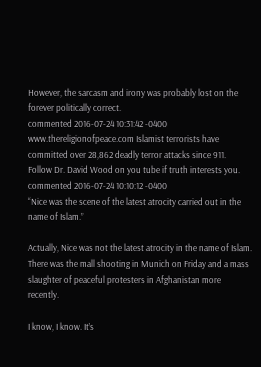However, the sarcasm and irony was probably lost on the forever politically correct.
commented 2016-07-24 10:31:42 -0400
www.thereligionofpeace.com Islamist terrorists have committed over 28,862 deadly terror attacks since 911.
Follow Dr. David Wood on you tube if truth interests you.
commented 2016-07-24 10:10:12 -0400
“Nice was the scene of the latest atrocity carried out in the name of Islam.”

Actually, Nice was not the latest atrocity in the name of Islam. There was the mall shooting in Munich on Friday and a mass slaughter of peaceful protesters in Afghanistan more recently.

I know, I know. It’s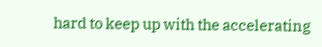hard to keep up with the accelerating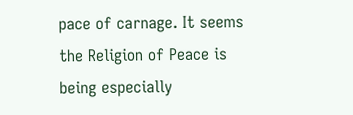pace of carnage. It seems the Religion of Peace is being especially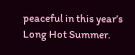peaceful in this year’s Long Hot Summer.